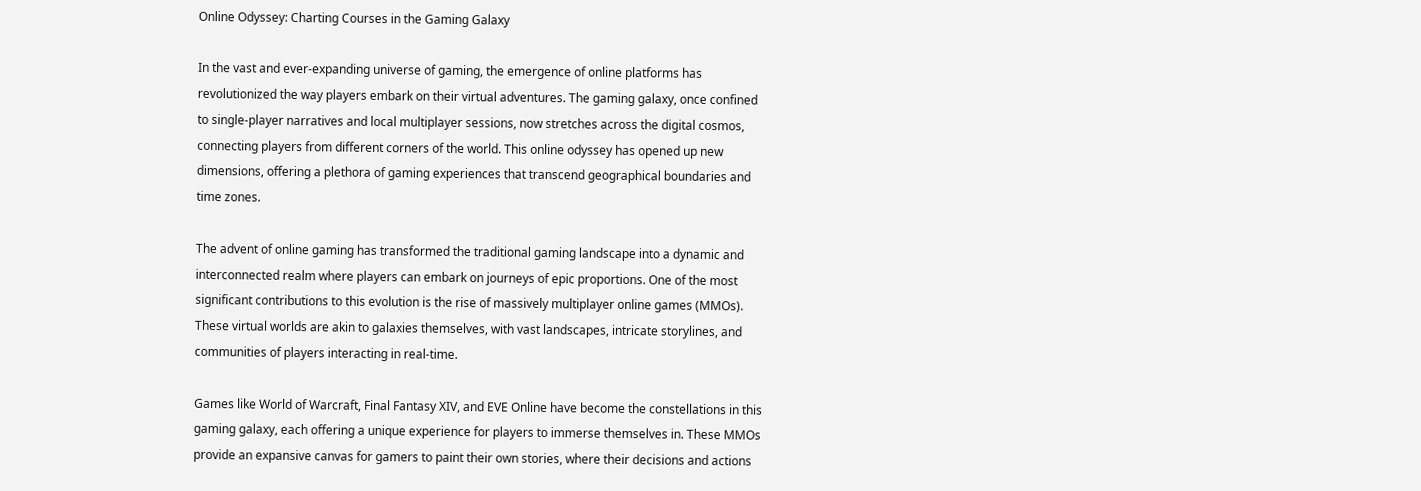Online Odyssey: Charting Courses in the Gaming Galaxy

In the vast and ever-expanding universe of gaming, the emergence of online platforms has revolutionized the way players embark on their virtual adventures. The gaming galaxy, once confined to single-player narratives and local multiplayer sessions, now stretches across the digital cosmos, connecting players from different corners of the world. This online odyssey has opened up new dimensions, offering a plethora of gaming experiences that transcend geographical boundaries and time zones.

The advent of online gaming has transformed the traditional gaming landscape into a dynamic and interconnected realm where players can embark on journeys of epic proportions. One of the most significant contributions to this evolution is the rise of massively multiplayer online games (MMOs). These virtual worlds are akin to galaxies themselves, with vast landscapes, intricate storylines, and communities of players interacting in real-time.

Games like World of Warcraft, Final Fantasy XIV, and EVE Online have become the constellations in this gaming galaxy, each offering a unique experience for players to immerse themselves in. These MMOs provide an expansive canvas for gamers to paint their own stories, where their decisions and actions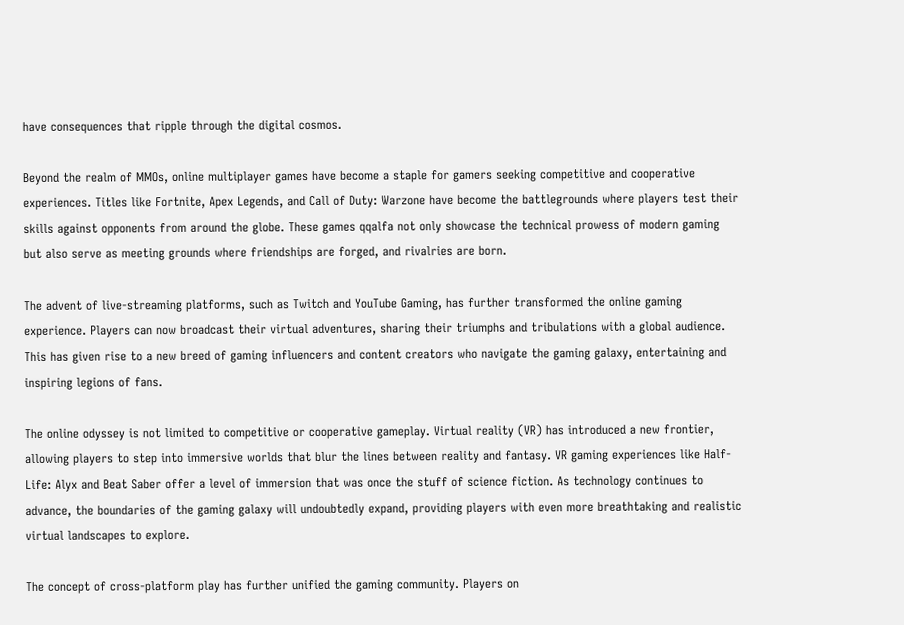have consequences that ripple through the digital cosmos.

Beyond the realm of MMOs, online multiplayer games have become a staple for gamers seeking competitive and cooperative experiences. Titles like Fortnite, Apex Legends, and Call of Duty: Warzone have become the battlegrounds where players test their skills against opponents from around the globe. These games qqalfa not only showcase the technical prowess of modern gaming but also serve as meeting grounds where friendships are forged, and rivalries are born.

The advent of live-streaming platforms, such as Twitch and YouTube Gaming, has further transformed the online gaming experience. Players can now broadcast their virtual adventures, sharing their triumphs and tribulations with a global audience. This has given rise to a new breed of gaming influencers and content creators who navigate the gaming galaxy, entertaining and inspiring legions of fans.

The online odyssey is not limited to competitive or cooperative gameplay. Virtual reality (VR) has introduced a new frontier, allowing players to step into immersive worlds that blur the lines between reality and fantasy. VR gaming experiences like Half-Life: Alyx and Beat Saber offer a level of immersion that was once the stuff of science fiction. As technology continues to advance, the boundaries of the gaming galaxy will undoubtedly expand, providing players with even more breathtaking and realistic virtual landscapes to explore.

The concept of cross-platform play has further unified the gaming community. Players on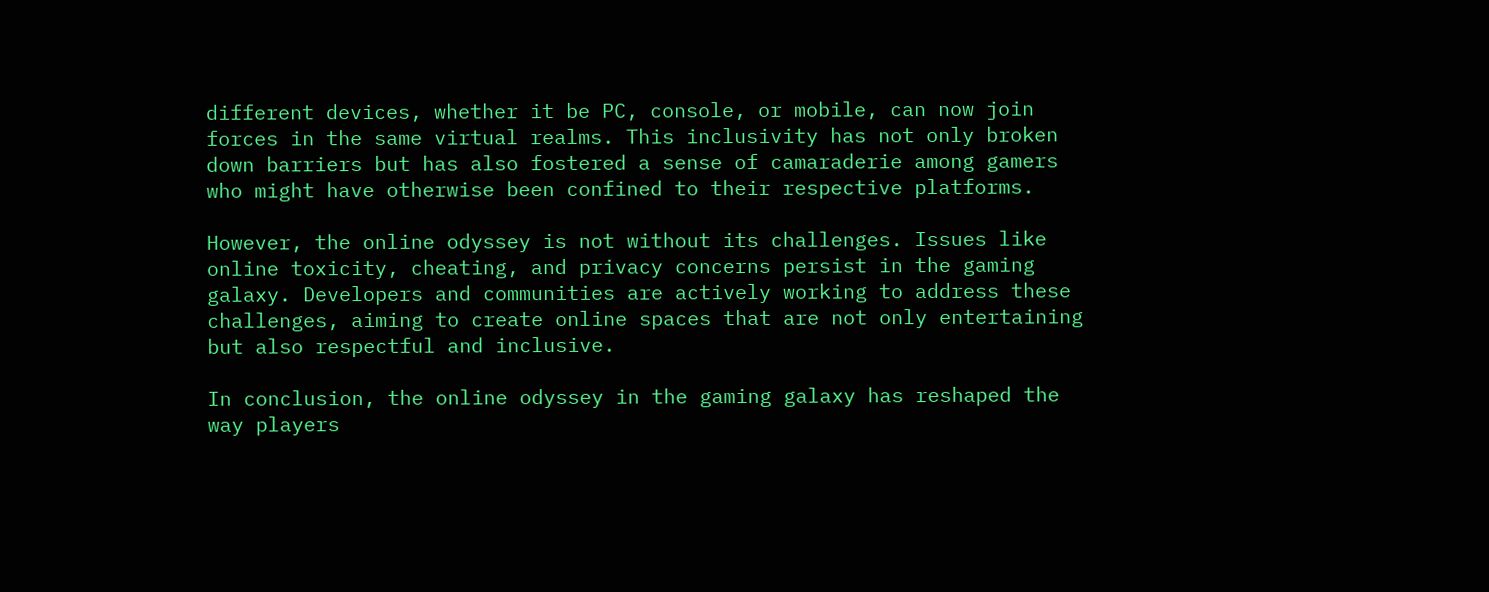different devices, whether it be PC, console, or mobile, can now join forces in the same virtual realms. This inclusivity has not only broken down barriers but has also fostered a sense of camaraderie among gamers who might have otherwise been confined to their respective platforms.

However, the online odyssey is not without its challenges. Issues like online toxicity, cheating, and privacy concerns persist in the gaming galaxy. Developers and communities are actively working to address these challenges, aiming to create online spaces that are not only entertaining but also respectful and inclusive.

In conclusion, the online odyssey in the gaming galaxy has reshaped the way players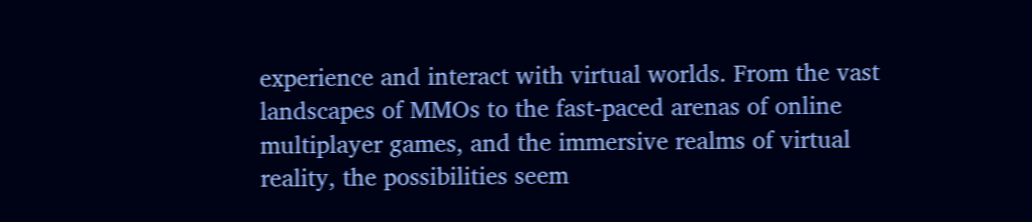experience and interact with virtual worlds. From the vast landscapes of MMOs to the fast-paced arenas of online multiplayer games, and the immersive realms of virtual reality, the possibilities seem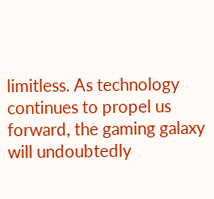limitless. As technology continues to propel us forward, the gaming galaxy will undoubtedly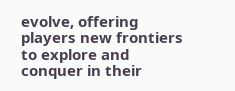evolve, offering players new frontiers to explore and conquer in their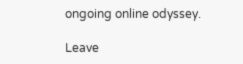ongoing online odyssey.

Leave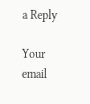a Reply

Your email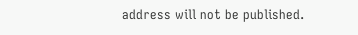address will not be published.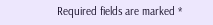Required fields are marked *